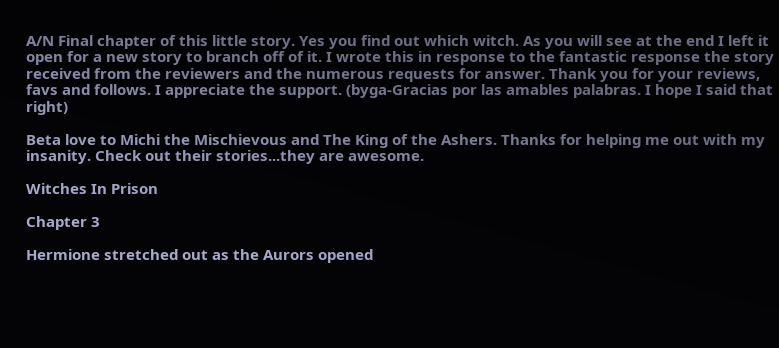A/N Final chapter of this little story. Yes you find out which witch. As you will see at the end I left it open for a new story to branch off of it. I wrote this in response to the fantastic response the story received from the reviewers and the numerous requests for answer. Thank you for your reviews, favs and follows. I appreciate the support. (byga-Gracias por las amables palabras. I hope I said that right)

Beta love to Michi the Mischievous and The King of the Ashers. Thanks for helping me out with my insanity. Check out their stories...they are awesome.

Witches In Prison

Chapter 3

Hermione stretched out as the Aurors opened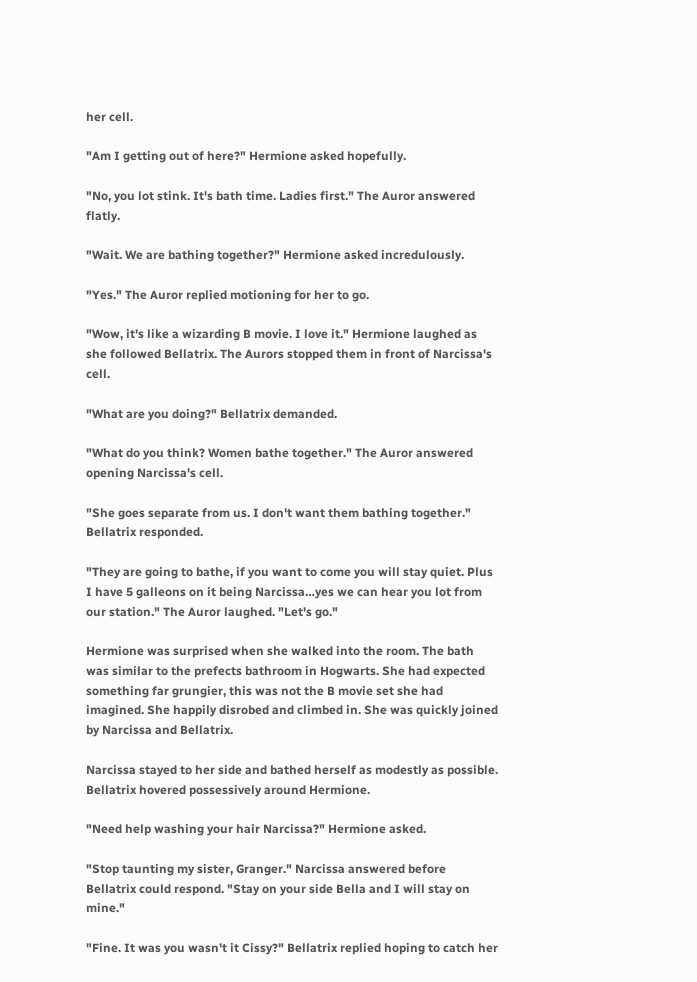her cell.

"Am I getting out of here?" Hermione asked hopefully.

"No, you lot stink. It's bath time. Ladies first." The Auror answered flatly.

"Wait. We are bathing together?" Hermione asked incredulously.

"Yes." The Auror replied motioning for her to go.

"Wow, it's like a wizarding B movie. I love it." Hermione laughed as she followed Bellatrix. The Aurors stopped them in front of Narcissa's cell.

"What are you doing?" Bellatrix demanded.

"What do you think? Women bathe together." The Auror answered opening Narcissa's cell.

"She goes separate from us. I don't want them bathing together." Bellatrix responded.

"They are going to bathe, if you want to come you will stay quiet. Plus I have 5 galleons on it being Narcissa…yes we can hear you lot from our station." The Auror laughed. "Let's go."

Hermione was surprised when she walked into the room. The bath was similar to the prefects bathroom in Hogwarts. She had expected something far grungier, this was not the B movie set she had imagined. She happily disrobed and climbed in. She was quickly joined by Narcissa and Bellatrix.

Narcissa stayed to her side and bathed herself as modestly as possible. Bellatrix hovered possessively around Hermione.

"Need help washing your hair Narcissa?" Hermione asked.

"Stop taunting my sister, Granger." Narcissa answered before Bellatrix could respond. "Stay on your side Bella and I will stay on mine."

"Fine. It was you wasn't it Cissy?" Bellatrix replied hoping to catch her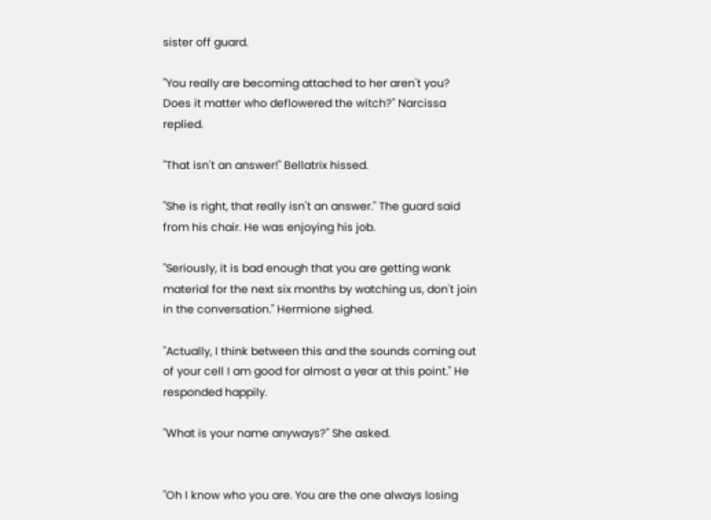sister off guard.

"You really are becoming attached to her aren't you? Does it matter who deflowered the witch?" Narcissa replied.

"That isn't an answer!" Bellatrix hissed.

"She is right, that really isn't an answer." The guard said from his chair. He was enjoying his job.

"Seriously, it is bad enough that you are getting wank material for the next six months by watching us, don't join in the conversation." Hermione sighed.

"Actually, I think between this and the sounds coming out of your cell I am good for almost a year at this point." He responded happily.

"What is your name anyways?" She asked.


"Oh I know who you are. You are the one always losing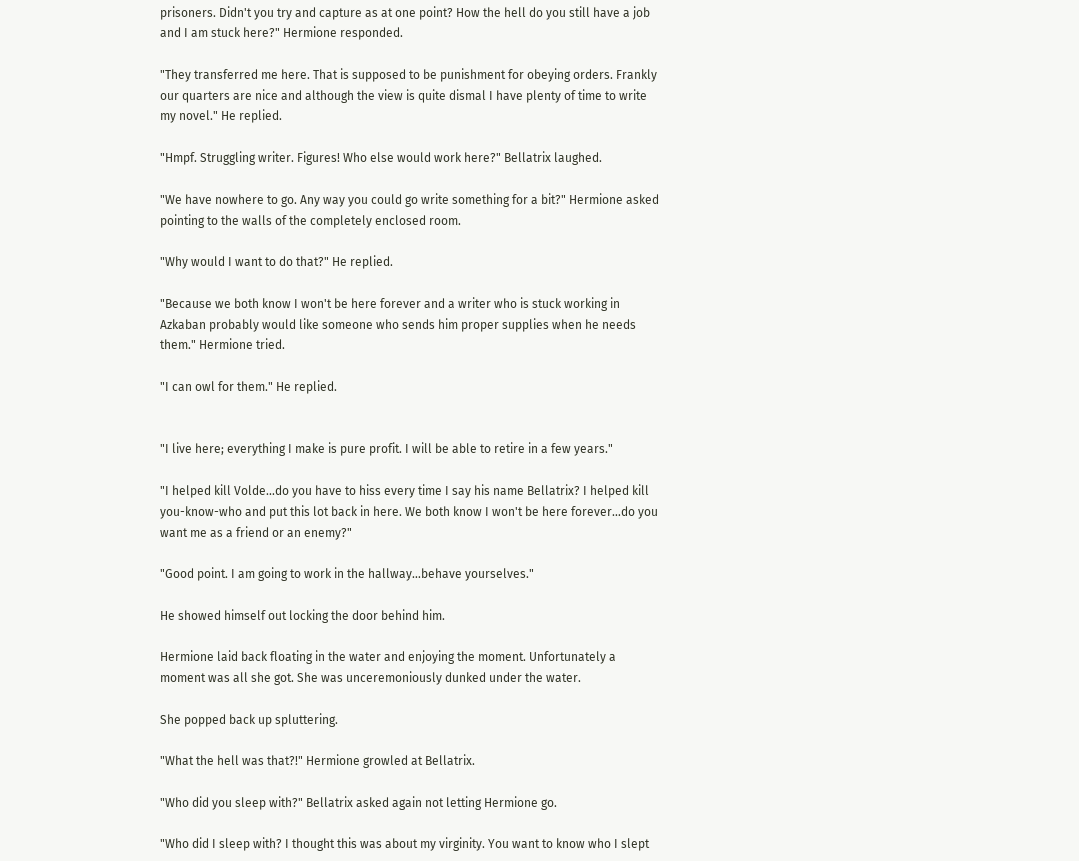prisoners. Didn't you try and capture as at one point? How the hell do you still have a job and I am stuck here?" Hermione responded.

"They transferred me here. That is supposed to be punishment for obeying orders. Frankly our quarters are nice and although the view is quite dismal I have plenty of time to write my novel." He replied.

"Hmpf. Struggling writer. Figures! Who else would work here?" Bellatrix laughed.

"We have nowhere to go. Any way you could go write something for a bit?" Hermione asked pointing to the walls of the completely enclosed room.

"Why would I want to do that?" He replied.

"Because we both know I won't be here forever and a writer who is stuck working in Azkaban probably would like someone who sends him proper supplies when he needs them." Hermione tried.

"I can owl for them." He replied.


"I live here; everything I make is pure profit. I will be able to retire in a few years."

"I helped kill Volde...do you have to hiss every time I say his name Bellatrix? I helped kill you-know-who and put this lot back in here. We both know I won't be here forever…do you want me as a friend or an enemy?"

"Good point. I am going to work in the hallway…behave yourselves."

He showed himself out locking the door behind him.

Hermione laid back floating in the water and enjoying the moment. Unfortunately a moment was all she got. She was unceremoniously dunked under the water.

She popped back up spluttering.

"What the hell was that?!" Hermione growled at Bellatrix.

"Who did you sleep with?" Bellatrix asked again not letting Hermione go.

"Who did I sleep with? I thought this was about my virginity. You want to know who I slept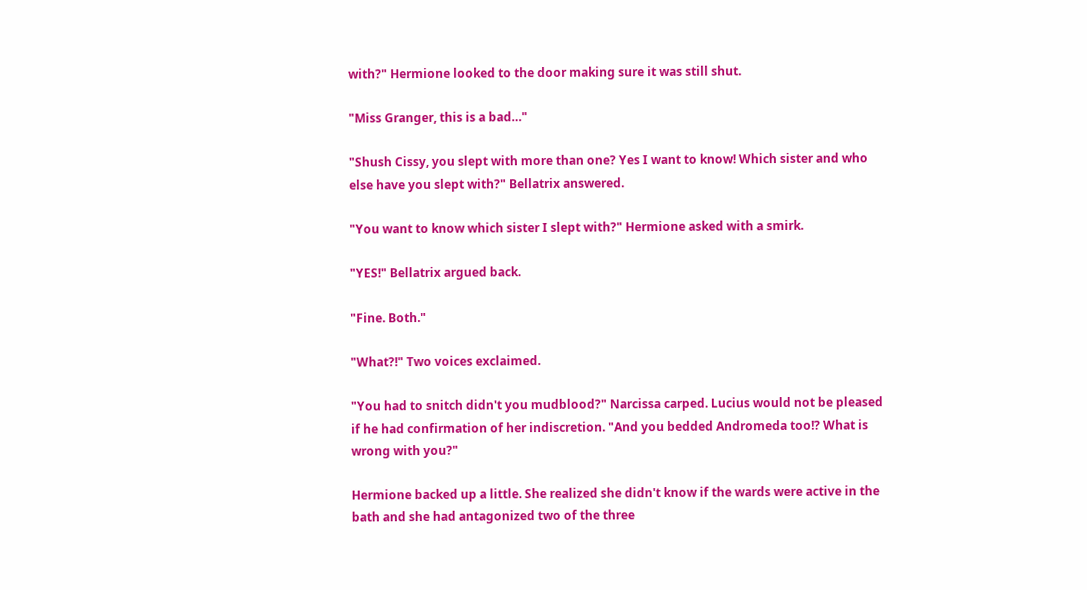with?" Hermione looked to the door making sure it was still shut.

"Miss Granger, this is a bad…"

"Shush Cissy, you slept with more than one? Yes I want to know! Which sister and who else have you slept with?" Bellatrix answered.

"You want to know which sister I slept with?" Hermione asked with a smirk.

"YES!" Bellatrix argued back.

"Fine. Both."

"What?!" Two voices exclaimed.

"You had to snitch didn't you mudblood?" Narcissa carped. Lucius would not be pleased if he had confirmation of her indiscretion. "And you bedded Andromeda too!? What is wrong with you?"

Hermione backed up a little. She realized she didn't know if the wards were active in the bath and she had antagonized two of the three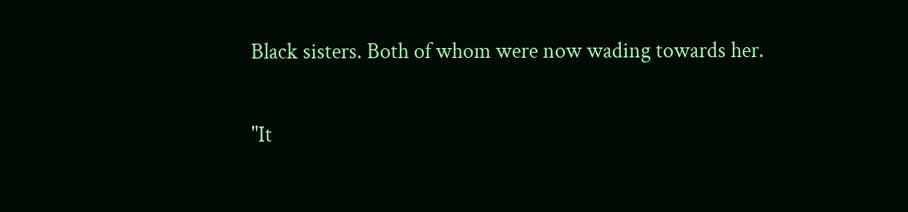Black sisters. Both of whom were now wading towards her.

"It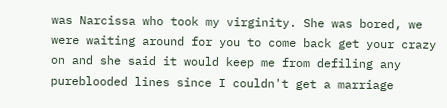was Narcissa who took my virginity. She was bored, we were waiting around for you to come back get your crazy on and she said it would keep me from defiling any pureblooded lines since I couldn't get a marriage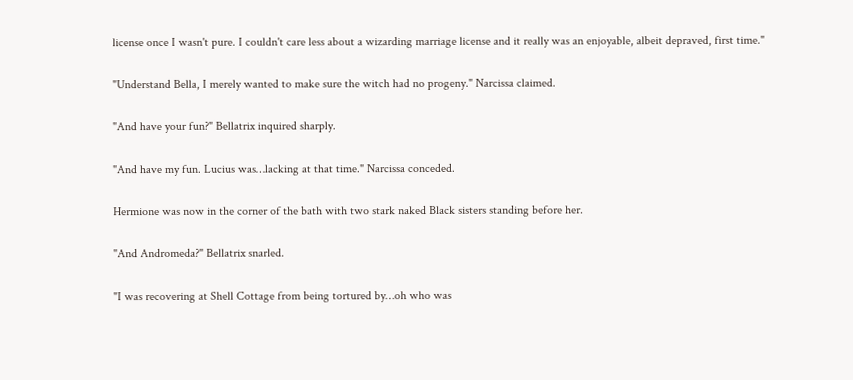license once I wasn't pure. I couldn't care less about a wizarding marriage license and it really was an enjoyable, albeit depraved, first time."

"Understand Bella, I merely wanted to make sure the witch had no progeny." Narcissa claimed.

"And have your fun?" Bellatrix inquired sharply.

"And have my fun. Lucius was…lacking at that time." Narcissa conceded.

Hermione was now in the corner of the bath with two stark naked Black sisters standing before her.

"And Andromeda?" Bellatrix snarled.

"I was recovering at Shell Cottage from being tortured by…oh who was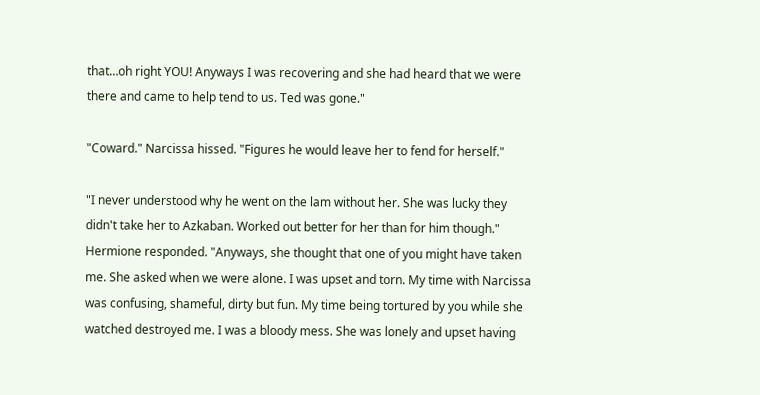that…oh right YOU! Anyways I was recovering and she had heard that we were there and came to help tend to us. Ted was gone."

"Coward." Narcissa hissed. "Figures he would leave her to fend for herself."

"I never understood why he went on the lam without her. She was lucky they didn't take her to Azkaban. Worked out better for her than for him though." Hermione responded. "Anyways, she thought that one of you might have taken me. She asked when we were alone. I was upset and torn. My time with Narcissa was confusing, shameful, dirty but fun. My time being tortured by you while she watched destroyed me. I was a bloody mess. She was lonely and upset having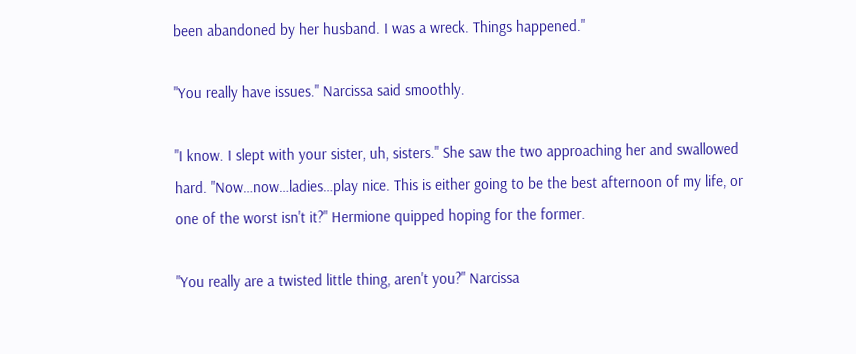been abandoned by her husband. I was a wreck. Things happened."

"You really have issues." Narcissa said smoothly.

"I know. I slept with your sister, uh, sisters." She saw the two approaching her and swallowed hard. "Now…now…ladies…play nice. This is either going to be the best afternoon of my life, or one of the worst isn't it?" Hermione quipped hoping for the former.

"You really are a twisted little thing, aren't you?" Narcissa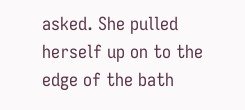asked. She pulled herself up on to the edge of the bath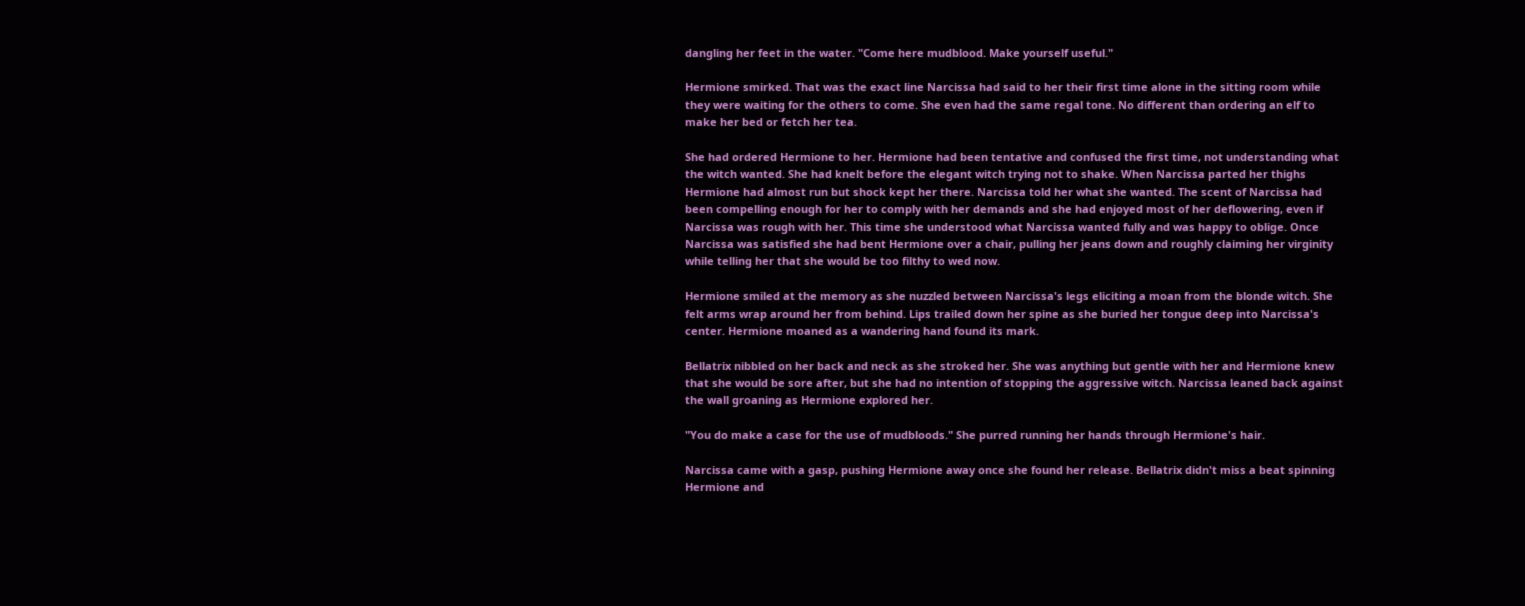dangling her feet in the water. "Come here mudblood. Make yourself useful."

Hermione smirked. That was the exact line Narcissa had said to her their first time alone in the sitting room while they were waiting for the others to come. She even had the same regal tone. No different than ordering an elf to make her bed or fetch her tea.

She had ordered Hermione to her. Hermione had been tentative and confused the first time, not understanding what the witch wanted. She had knelt before the elegant witch trying not to shake. When Narcissa parted her thighs Hermione had almost run but shock kept her there. Narcissa told her what she wanted. The scent of Narcissa had been compelling enough for her to comply with her demands and she had enjoyed most of her deflowering, even if Narcissa was rough with her. This time she understood what Narcissa wanted fully and was happy to oblige. Once Narcissa was satisfied she had bent Hermione over a chair, pulling her jeans down and roughly claiming her virginity while telling her that she would be too filthy to wed now.

Hermione smiled at the memory as she nuzzled between Narcissa's legs eliciting a moan from the blonde witch. She felt arms wrap around her from behind. Lips trailed down her spine as she buried her tongue deep into Narcissa's center. Hermione moaned as a wandering hand found its mark.

Bellatrix nibbled on her back and neck as she stroked her. She was anything but gentle with her and Hermione knew that she would be sore after, but she had no intention of stopping the aggressive witch. Narcissa leaned back against the wall groaning as Hermione explored her.

"You do make a case for the use of mudbloods." She purred running her hands through Hermione's hair.

Narcissa came with a gasp, pushing Hermione away once she found her release. Bellatrix didn't miss a beat spinning Hermione and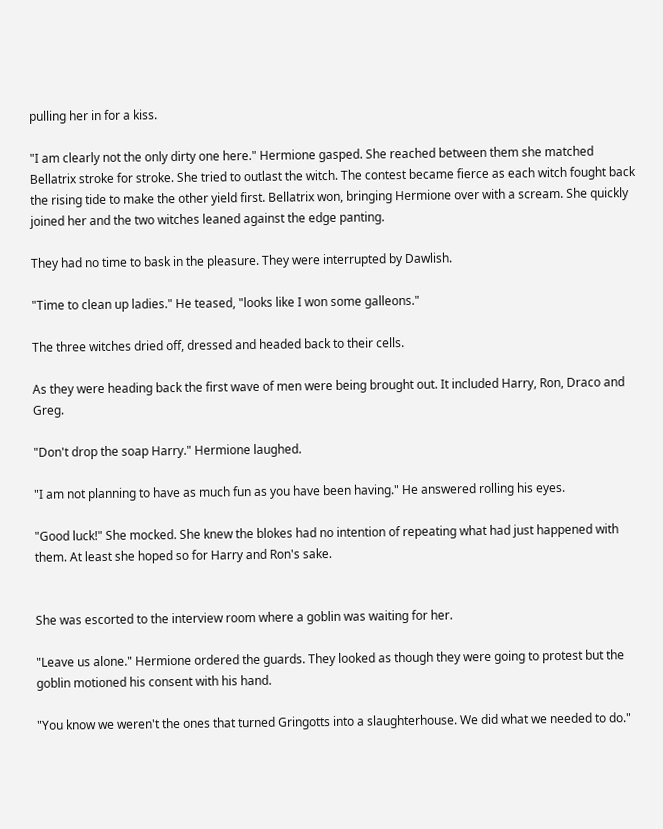pulling her in for a kiss.

"I am clearly not the only dirty one here." Hermione gasped. She reached between them she matched Bellatrix stroke for stroke. She tried to outlast the witch. The contest became fierce as each witch fought back the rising tide to make the other yield first. Bellatrix won, bringing Hermione over with a scream. She quickly joined her and the two witches leaned against the edge panting.

They had no time to bask in the pleasure. They were interrupted by Dawlish.

"Time to clean up ladies." He teased, "looks like I won some galleons."

The three witches dried off, dressed and headed back to their cells.

As they were heading back the first wave of men were being brought out. It included Harry, Ron, Draco and Greg.

"Don't drop the soap Harry." Hermione laughed.

"I am not planning to have as much fun as you have been having." He answered rolling his eyes.

"Good luck!" She mocked. She knew the blokes had no intention of repeating what had just happened with them. At least she hoped so for Harry and Ron's sake.


She was escorted to the interview room where a goblin was waiting for her.

"Leave us alone." Hermione ordered the guards. They looked as though they were going to protest but the goblin motioned his consent with his hand.

"You know we weren't the ones that turned Gringotts into a slaughterhouse. We did what we needed to do."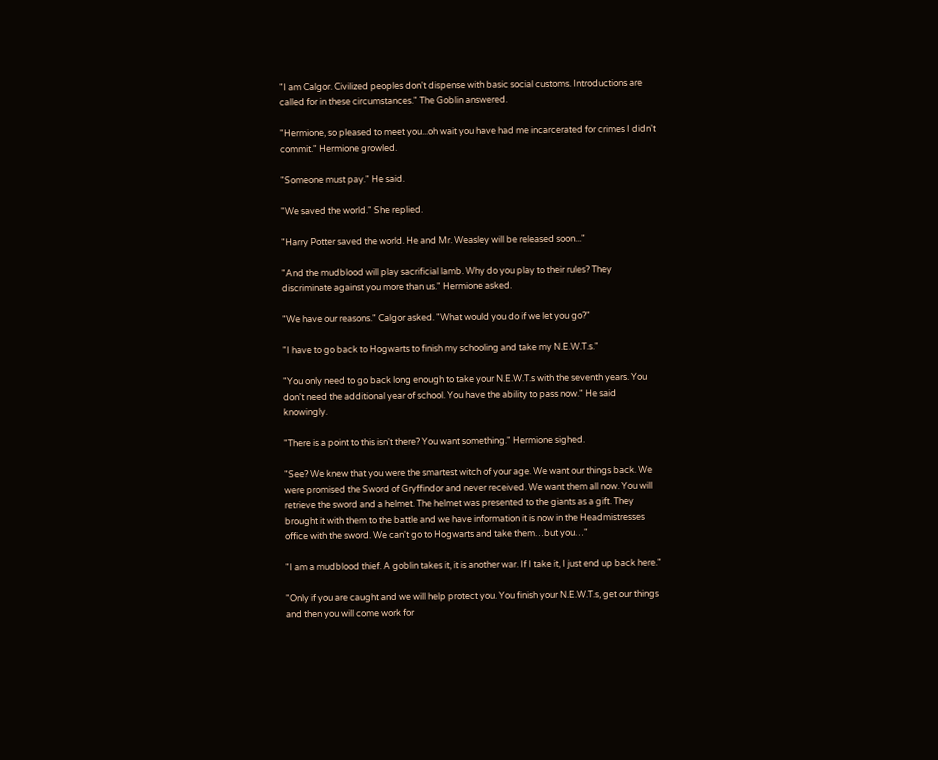"I am Calgor. Civilized peoples don't dispense with basic social customs. Introductions are called for in these circumstances." The Goblin answered.

"Hermione, so pleased to meet you...oh wait you have had me incarcerated for crimes I didn't commit." Hermione growled.

"Someone must pay." He said.

"We saved the world." She replied.

"Harry Potter saved the world. He and Mr. Weasley will be released soon..."

"And the mudblood will play sacrificial lamb. Why do you play to their rules? They discriminate against you more than us." Hermione asked.

"We have our reasons." Calgor asked. "What would you do if we let you go?"

"I have to go back to Hogwarts to finish my schooling and take my N.E.W.T.s."

"You only need to go back long enough to take your N.E.W.T.s with the seventh years. You don't need the additional year of school. You have the ability to pass now." He said knowingly.

"There is a point to this isn't there? You want something." Hermione sighed.

"See? We knew that you were the smartest witch of your age. We want our things back. We were promised the Sword of Gryffindor and never received. We want them all now. You will retrieve the sword and a helmet. The helmet was presented to the giants as a gift. They brought it with them to the battle and we have information it is now in the Headmistresses office with the sword. We can't go to Hogwarts and take them…but you…"

"I am a mudblood thief. A goblin takes it, it is another war. If I take it, I just end up back here."

"Only if you are caught and we will help protect you. You finish your N.E.W.T.s, get our things and then you will come work for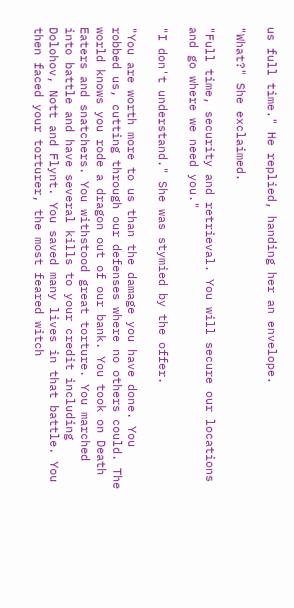us full time." He replied, handing her an envelope.

"What?" She exclaimed.

"Full time, security and retrieval. You will secure our locations and go where we need you."

"I don't understand." She was stymied by the offer.

"You are worth more to us than the damage you have done. You robbed us, cutting through our defenses where no others could. The world knows you rode a dragon out of our bank. You took on Death Eaters and snatchers. You withstood great torture. You marched into battle and have several kills to your credit including Dolohov, Nott and Flynt. You saved many lives in that battle. You then faced your torturer, the most feared witch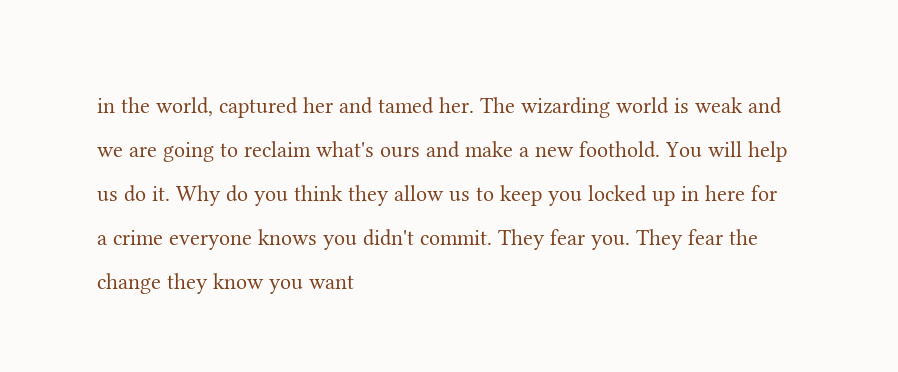in the world, captured her and tamed her. The wizarding world is weak and we are going to reclaim what's ours and make a new foothold. You will help us do it. Why do you think they allow us to keep you locked up in here for a crime everyone knows you didn't commit. They fear you. They fear the change they know you want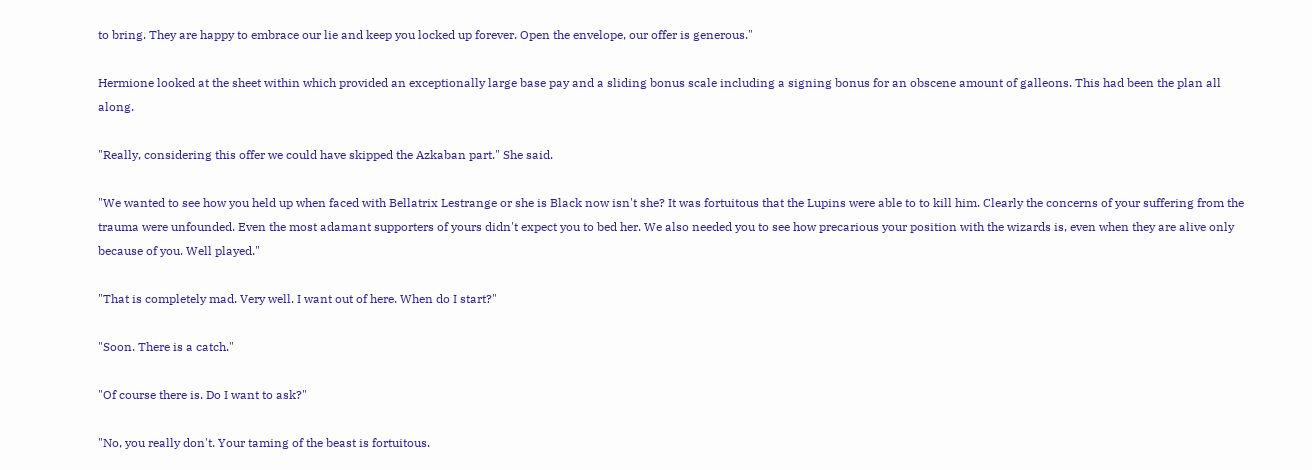to bring. They are happy to embrace our lie and keep you locked up forever. Open the envelope, our offer is generous."

Hermione looked at the sheet within which provided an exceptionally large base pay and a sliding bonus scale including a signing bonus for an obscene amount of galleons. This had been the plan all along.

"Really, considering this offer we could have skipped the Azkaban part." She said.

"We wanted to see how you held up when faced with Bellatrix Lestrange or she is Black now isn't she? It was fortuitous that the Lupins were able to to kill him. Clearly the concerns of your suffering from the trauma were unfounded. Even the most adamant supporters of yours didn't expect you to bed her. We also needed you to see how precarious your position with the wizards is, even when they are alive only because of you. Well played."

"That is completely mad. Very well. I want out of here. When do I start?"

"Soon. There is a catch."

"Of course there is. Do I want to ask?"

"No, you really don't. Your taming of the beast is fortuitous.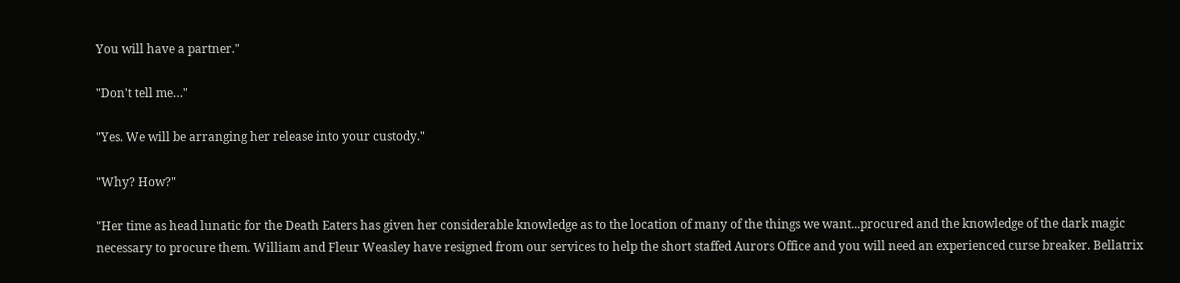You will have a partner."

"Don't tell me…"

"Yes. We will be arranging her release into your custody."

"Why? How?"

"Her time as head lunatic for the Death Eaters has given her considerable knowledge as to the location of many of the things we want...procured and the knowledge of the dark magic necessary to procure them. William and Fleur Weasley have resigned from our services to help the short staffed Aurors Office and you will need an experienced curse breaker. Bellatrix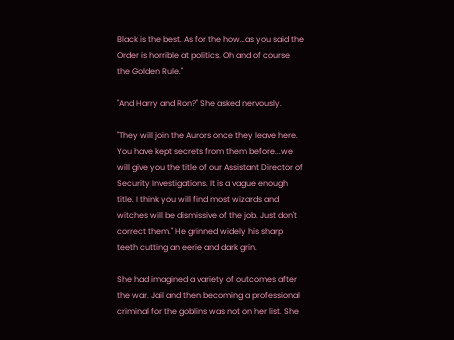Black is the best. As for the how…as you said the Order is horrible at politics. Oh and of course the Golden Rule."

"And Harry and Ron?" She asked nervously.

"They will join the Aurors once they leave here. You have kept secrets from them before...we will give you the title of our Assistant Director of Security Investigations. It is a vague enough title. I think you will find most wizards and witches will be dismissive of the job. Just don't correct them." He grinned widely his sharp teeth cutting an eerie and dark grin.

She had imagined a variety of outcomes after the war. Jail and then becoming a professional criminal for the goblins was not on her list. She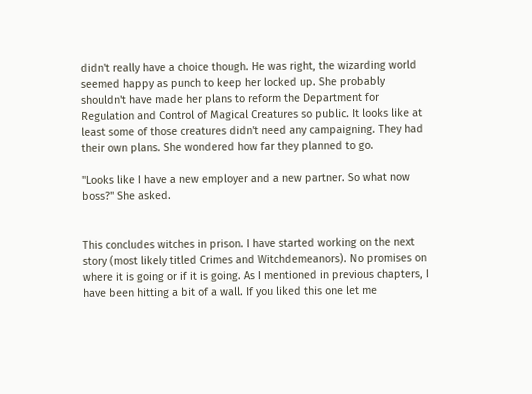didn't really have a choice though. He was right, the wizarding world seemed happy as punch to keep her locked up. She probably shouldn't have made her plans to reform the Department for Regulation and Control of Magical Creatures so public. It looks like at least some of those creatures didn't need any campaigning. They had their own plans. She wondered how far they planned to go.

"Looks like I have a new employer and a new partner. So what now boss?" She asked.


This concludes witches in prison. I have started working on the next story (most likely titled Crimes and Witchdemeanors). No promises on where it is going or if it is going. As I mentioned in previous chapters, I have been hitting a bit of a wall. If you liked this one let me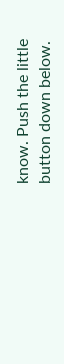know. Push the little button down below.